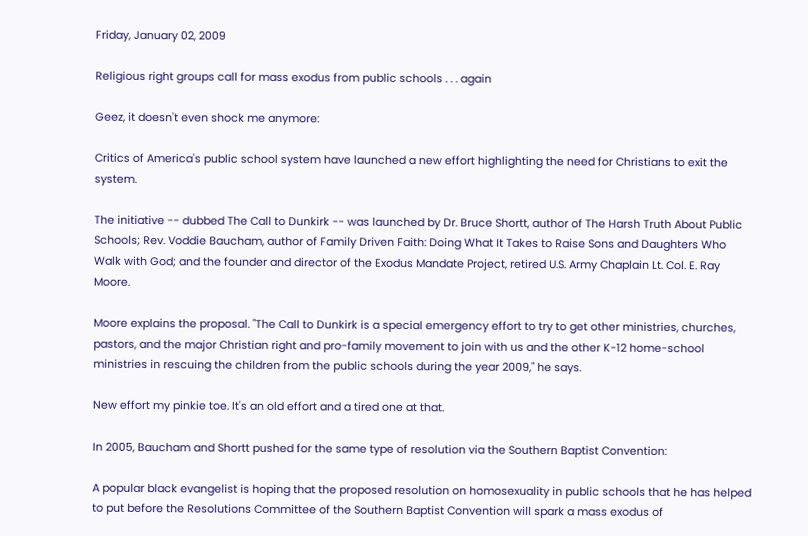Friday, January 02, 2009

Religious right groups call for mass exodus from public schools . . . again

Geez, it doesn't even shock me anymore:

Critics of America's public school system have launched a new effort highlighting the need for Christians to exit the system.

The initiative -- dubbed The Call to Dunkirk -- was launched by Dr. Bruce Shortt, author of The Harsh Truth About Public Schools; Rev. Voddie Baucham, author of Family Driven Faith: Doing What It Takes to Raise Sons and Daughters Who Walk with God; and the founder and director of the Exodus Mandate Project, retired U.S. Army Chaplain Lt. Col. E. Ray Moore.

Moore explains the proposal. "The Call to Dunkirk is a special emergency effort to try to get other ministries, churches, pastors, and the major Christian right and pro-family movement to join with us and the other K-12 home-school ministries in rescuing the children from the public schools during the year 2009," he says.

New effort my pinkie toe. It's an old effort and a tired one at that.

In 2005, Baucham and Shortt pushed for the same type of resolution via the Southern Baptist Convention:

A popular black evangelist is hoping that the proposed resolution on homosexuality in public schools that he has helped to put before the Resolutions Committee of the Southern Baptist Convention will spark a mass exodus of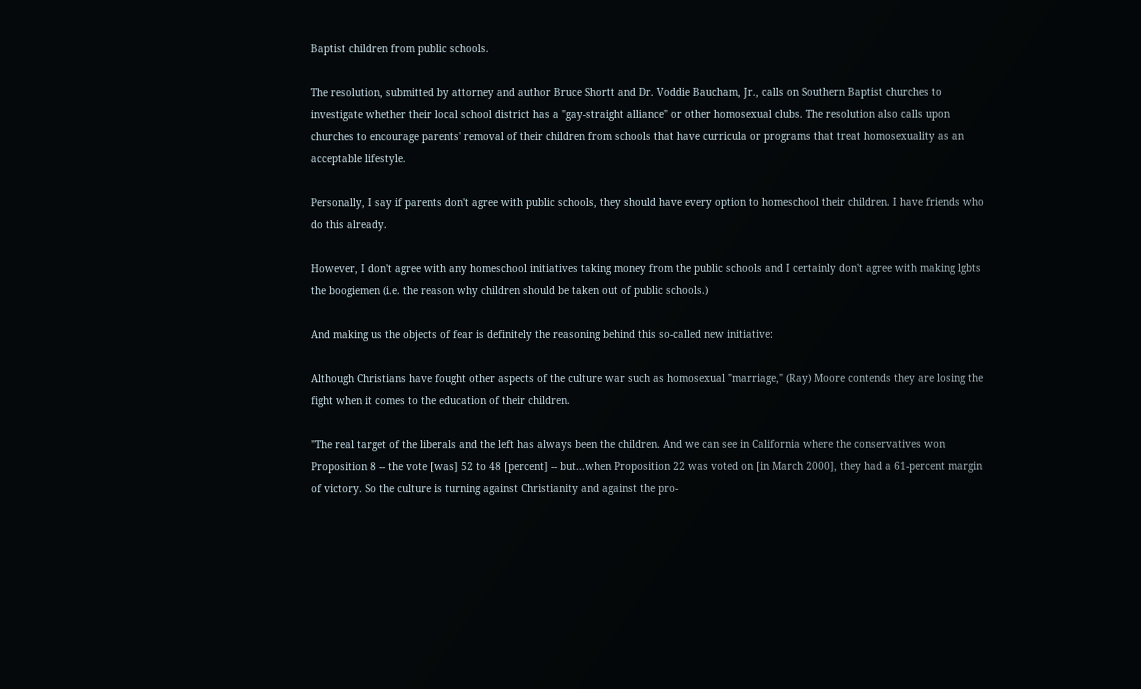Baptist children from public schools.

The resolution, submitted by attorney and author Bruce Shortt and Dr. Voddie Baucham, Jr., calls on Southern Baptist churches to investigate whether their local school district has a "gay-straight alliance" or other homosexual clubs. The resolution also calls upon churches to encourage parents' removal of their children from schools that have curricula or programs that treat homosexuality as an acceptable lifestyle.

Personally, I say if parents don't agree with public schools, they should have every option to homeschool their children. I have friends who do this already.

However, I don't agree with any homeschool initiatives taking money from the public schools and I certainly don't agree with making lgbts the boogiemen (i.e. the reason why children should be taken out of public schools.)

And making us the objects of fear is definitely the reasoning behind this so-called new initiative:

Although Christians have fought other aspects of the culture war such as homosexual "marriage," (Ray) Moore contends they are losing the fight when it comes to the education of their children.

"The real target of the liberals and the left has always been the children. And we can see in California where the conservatives won Proposition 8 -- the vote [was] 52 to 48 [percent] -- but...when Proposition 22 was voted on [in March 2000], they had a 61-percent margin of victory. So the culture is turning against Christianity and against the pro-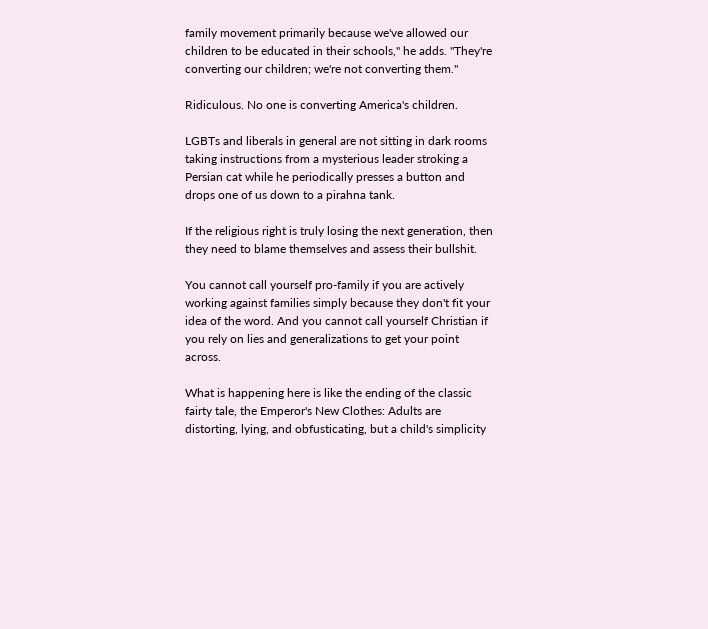family movement primarily because we've allowed our children to be educated in their schools," he adds. "They're converting our children; we're not converting them."

Ridiculous. No one is converting America's children.

LGBTs and liberals in general are not sitting in dark rooms taking instructions from a mysterious leader stroking a Persian cat while he periodically presses a button and drops one of us down to a pirahna tank.

If the religious right is truly losing the next generation, then they need to blame themselves and assess their bullshit.

You cannot call yourself pro-family if you are actively working against families simply because they don't fit your idea of the word. And you cannot call yourself Christian if you rely on lies and generalizations to get your point across.

What is happening here is like the ending of the classic fairty tale, the Emperor's New Clothes: Adults are distorting, lying, and obfusticating, but a child's simplicity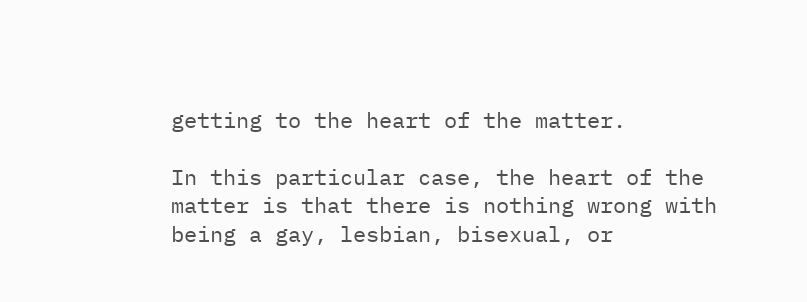getting to the heart of the matter.

In this particular case, the heart of the matter is that there is nothing wrong with being a gay, lesbian, bisexual, or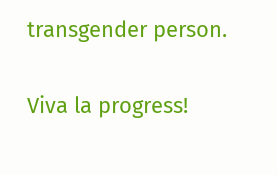transgender person.

Viva la progress!